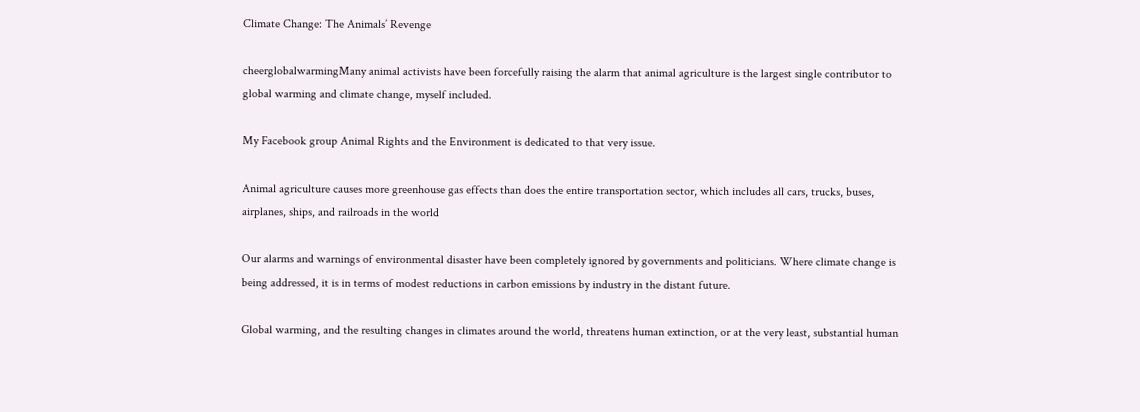Climate Change: The Animals’ Revenge

cheerglobalwarmingMany animal activists have been forcefully raising the alarm that animal agriculture is the largest single contributor to global warming and climate change, myself included.

My Facebook group Animal Rights and the Environment is dedicated to that very issue.

Animal agriculture causes more greenhouse gas effects than does the entire transportation sector, which includes all cars, trucks, buses, airplanes, ships, and railroads in the world

Our alarms and warnings of environmental disaster have been completely ignored by governments and politicians. Where climate change is being addressed, it is in terms of modest reductions in carbon emissions by industry in the distant future.

Global warming, and the resulting changes in climates around the world, threatens human extinction, or at the very least, substantial human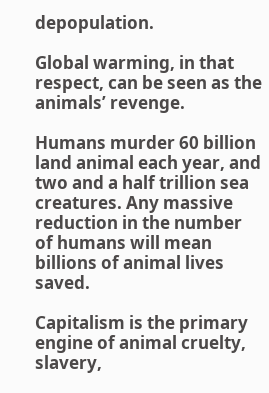depopulation.

Global warming, in that respect, can be seen as the animals’ revenge.

Humans murder 60 billion land animal each year, and two and a half trillion sea creatures. Any massive reduction in the number of humans will mean billions of animal lives saved.

Capitalism is the primary engine of animal cruelty, slavery,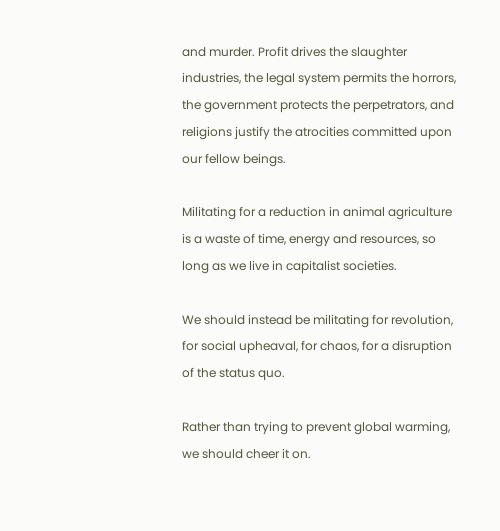and murder. Profit drives the slaughter industries, the legal system permits the horrors, the government protects the perpetrators, and religions justify the atrocities committed upon our fellow beings.

Militating for a reduction in animal agriculture is a waste of time, energy and resources, so long as we live in capitalist societies.

We should instead be militating for revolution, for social upheaval, for chaos, for a disruption of the status quo.

Rather than trying to prevent global warming, we should cheer it on.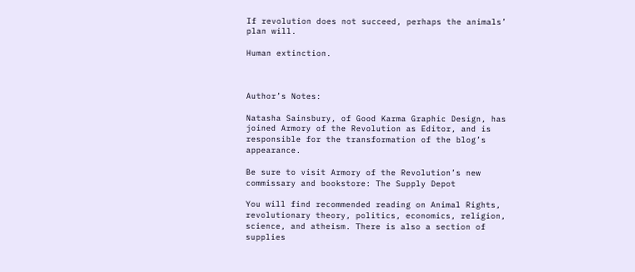If revolution does not succeed, perhaps the animals’ plan will.

Human extinction.



Author’s Notes:

Natasha Sainsbury, of Good Karma Graphic Design, has joined Armory of the Revolution as Editor, and is responsible for the transformation of the blog’s appearance.

Be sure to visit Armory of the Revolution’s new commissary and bookstore: The Supply Depot

You will find recommended reading on Animal Rights, revolutionary theory, politics, economics, religion, science, and atheism. There is also a section of supplies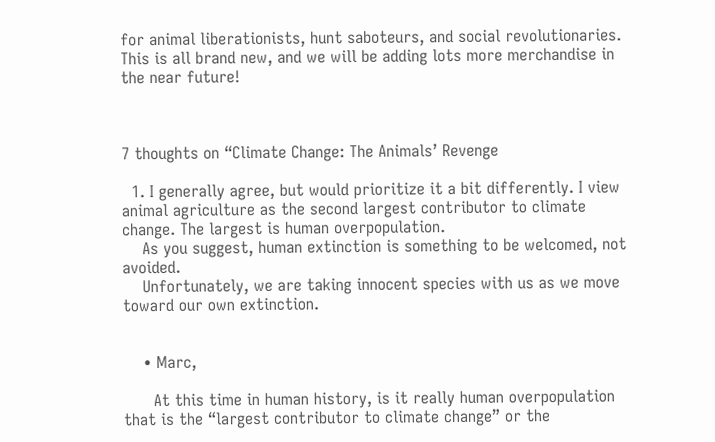for animal liberationists, hunt saboteurs, and social revolutionaries. This is all brand new, and we will be adding lots more merchandise in the near future!



7 thoughts on “Climate Change: The Animals’ Revenge

  1. I generally agree, but would prioritize it a bit differently. I view animal agriculture as the second largest contributor to climate change. The largest is human overpopulation.
    As you suggest, human extinction is something to be welcomed, not avoided.
    Unfortunately, we are taking innocent species with us as we move toward our own extinction.


    • Marc,

      At this time in human history, is it really human overpopulation that is the “largest contributor to climate change” or the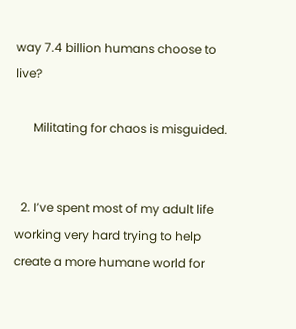way 7.4 billion humans choose to live?

      Militating for chaos is misguided.


  2. I’ve spent most of my adult life working very hard trying to help create a more humane world for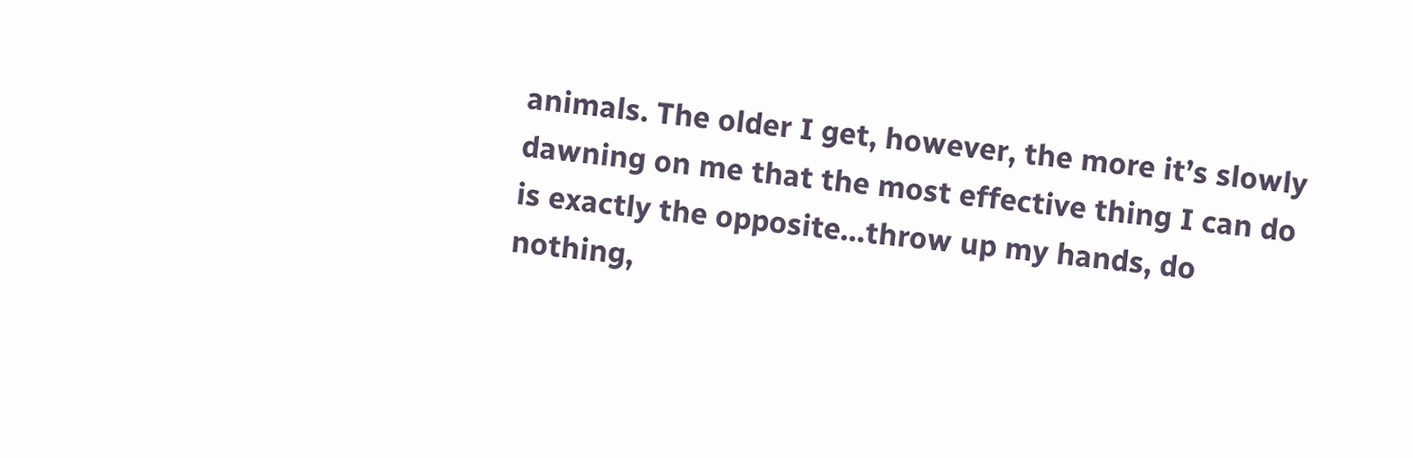animals. The older I get, however, the more it’s slowly dawning on me that the most effective thing I can do is exactly the opposite…throw up my hands, do nothing,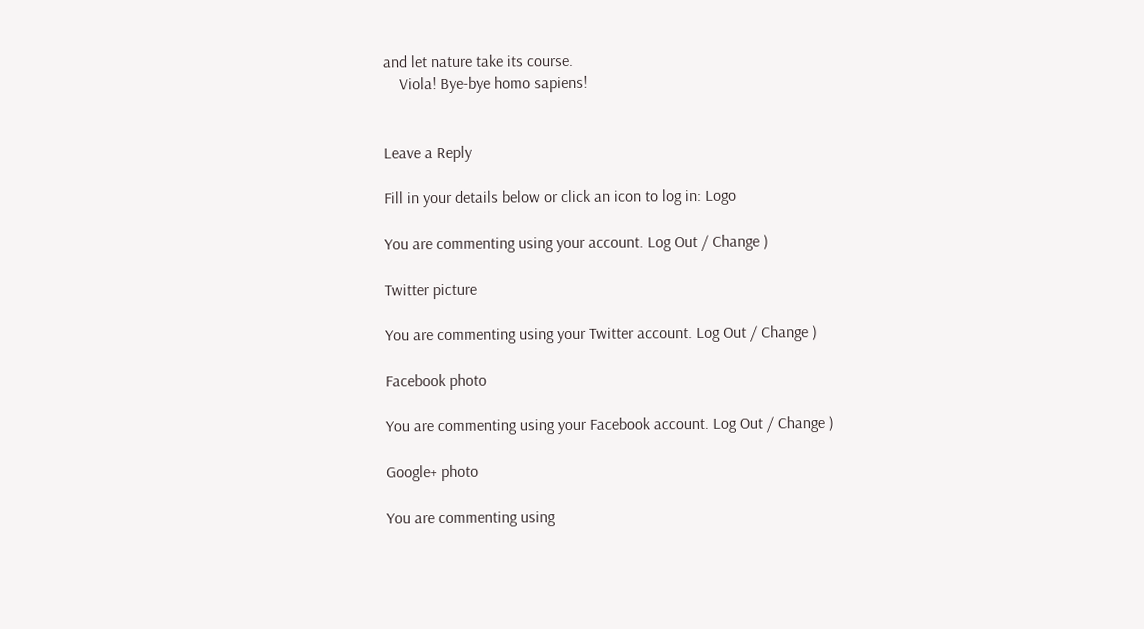and let nature take its course.
    Viola! Bye-bye homo sapiens!


Leave a Reply

Fill in your details below or click an icon to log in: Logo

You are commenting using your account. Log Out / Change )

Twitter picture

You are commenting using your Twitter account. Log Out / Change )

Facebook photo

You are commenting using your Facebook account. Log Out / Change )

Google+ photo

You are commenting using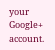your Google+ account.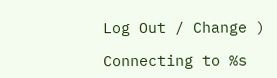Log Out / Change )

Connecting to %s